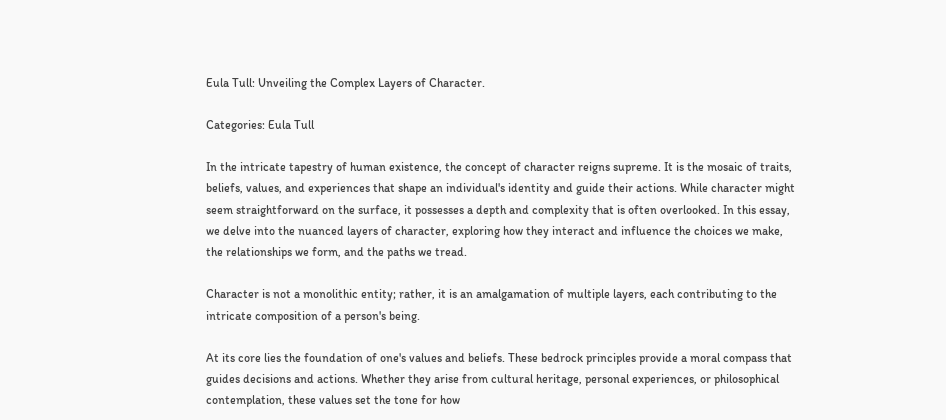Eula Tull: Unveiling the Complex Layers of Character.

Categories: Eula Tull

In the intricate tapestry of human existence, the concept of character reigns supreme. It is the mosaic of traits, beliefs, values, and experiences that shape an individual's identity and guide their actions. While character might seem straightforward on the surface, it possesses a depth and complexity that is often overlooked. In this essay, we delve into the nuanced layers of character, exploring how they interact and influence the choices we make, the relationships we form, and the paths we tread.

Character is not a monolithic entity; rather, it is an amalgamation of multiple layers, each contributing to the intricate composition of a person's being.

At its core lies the foundation of one's values and beliefs. These bedrock principles provide a moral compass that guides decisions and actions. Whether they arise from cultural heritage, personal experiences, or philosophical contemplation, these values set the tone for how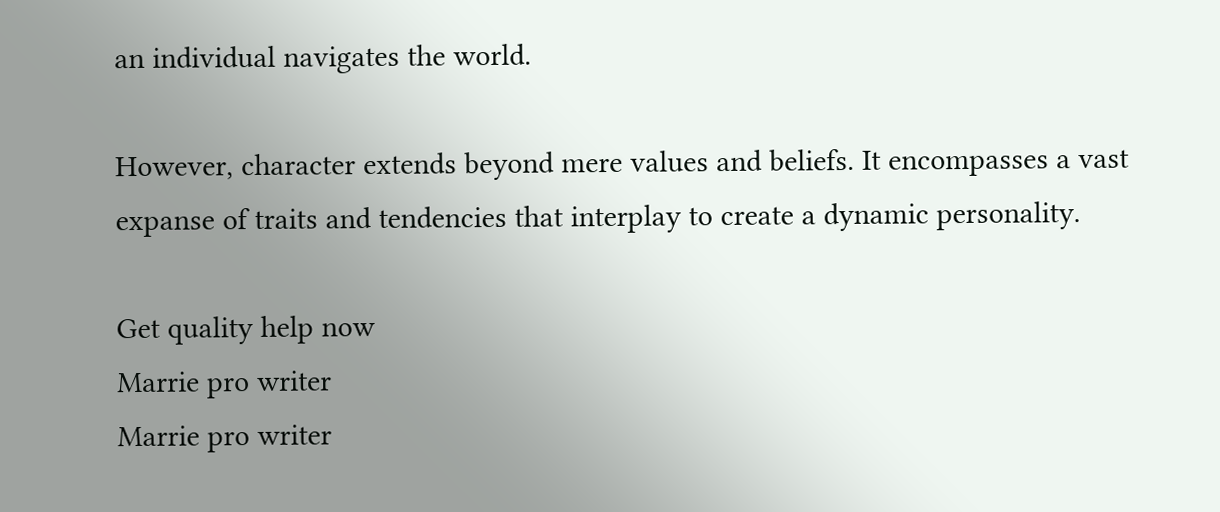an individual navigates the world.

However, character extends beyond mere values and beliefs. It encompasses a vast expanse of traits and tendencies that interplay to create a dynamic personality.

Get quality help now
Marrie pro writer
Marrie pro writer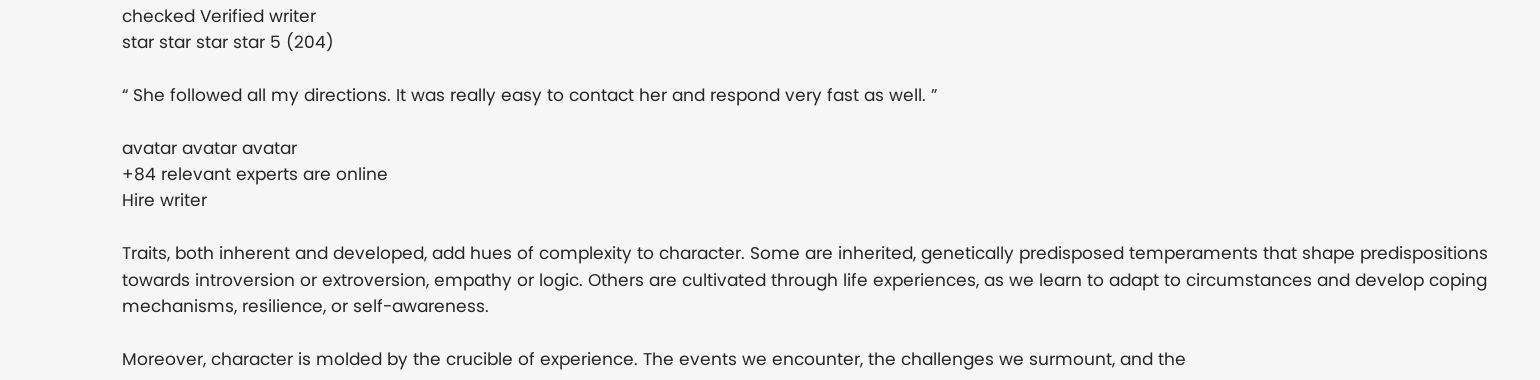checked Verified writer
star star star star 5 (204)

“ She followed all my directions. It was really easy to contact her and respond very fast as well. ”

avatar avatar avatar
+84 relevant experts are online
Hire writer

Traits, both inherent and developed, add hues of complexity to character. Some are inherited, genetically predisposed temperaments that shape predispositions towards introversion or extroversion, empathy or logic. Others are cultivated through life experiences, as we learn to adapt to circumstances and develop coping mechanisms, resilience, or self-awareness.

Moreover, character is molded by the crucible of experience. The events we encounter, the challenges we surmount, and the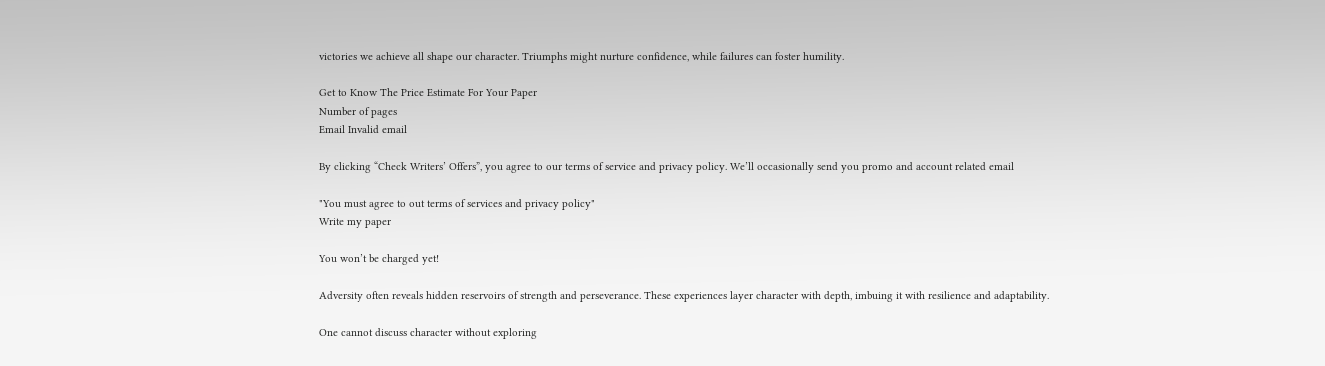victories we achieve all shape our character. Triumphs might nurture confidence, while failures can foster humility.

Get to Know The Price Estimate For Your Paper
Number of pages
Email Invalid email

By clicking “Check Writers’ Offers”, you agree to our terms of service and privacy policy. We’ll occasionally send you promo and account related email

"You must agree to out terms of services and privacy policy"
Write my paper

You won’t be charged yet!

Adversity often reveals hidden reservoirs of strength and perseverance. These experiences layer character with depth, imbuing it with resilience and adaptability.

One cannot discuss character without exploring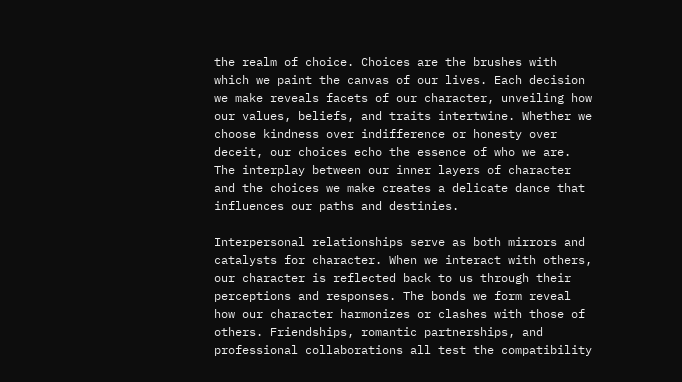the realm of choice. Choices are the brushes with which we paint the canvas of our lives. Each decision we make reveals facets of our character, unveiling how our values, beliefs, and traits intertwine. Whether we choose kindness over indifference or honesty over deceit, our choices echo the essence of who we are. The interplay between our inner layers of character and the choices we make creates a delicate dance that influences our paths and destinies.

Interpersonal relationships serve as both mirrors and catalysts for character. When we interact with others, our character is reflected back to us through their perceptions and responses. The bonds we form reveal how our character harmonizes or clashes with those of others. Friendships, romantic partnerships, and professional collaborations all test the compatibility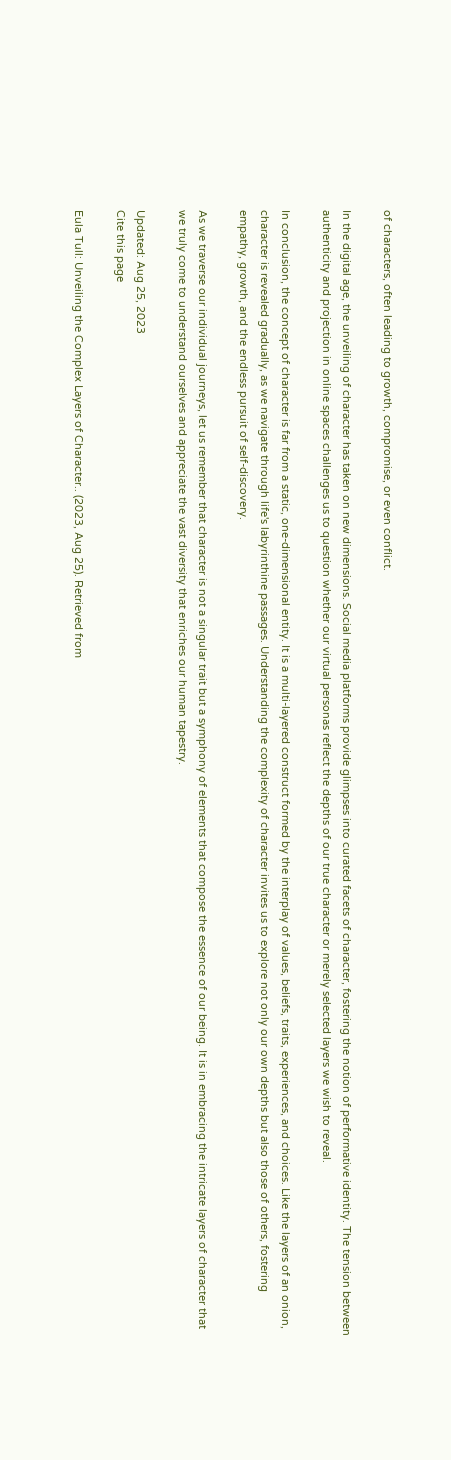of characters, often leading to growth, compromise, or even conflict.

In the digital age, the unveiling of character has taken on new dimensions. Social media platforms provide glimpses into curated facets of character, fostering the notion of performative identity. The tension between authenticity and projection in online spaces challenges us to question whether our virtual personas reflect the depths of our true character or merely selected layers we wish to reveal.

In conclusion, the concept of character is far from a static, one-dimensional entity. It is a multi-layered construct formed by the interplay of values, beliefs, traits, experiences, and choices. Like the layers of an onion, character is revealed gradually, as we navigate through life's labyrinthine passages. Understanding the complexity of character invites us to explore not only our own depths but also those of others, fostering empathy, growth, and the endless pursuit of self-discovery.

As we traverse our individual journeys, let us remember that character is not a singular trait but a symphony of elements that compose the essence of our being. It is in embracing the intricate layers of character that we truly come to understand ourselves and appreciate the vast diversity that enriches our human tapestry.

Updated: Aug 25, 2023
Cite this page

Eula Tull: Unveiling the Complex Layers of Character.. (2023, Aug 25). Retrieved from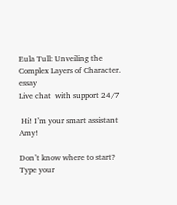Eula Tull: Unveiling the Complex Layers of Character. essay
Live chat  with support 24/7

 Hi! I’m your smart assistant Amy!

Don’t know where to start? Type your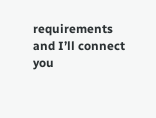requirements and I’ll connect you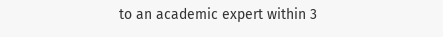to an academic expert within 3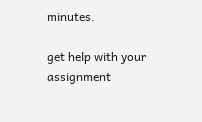minutes.

get help with your assignment